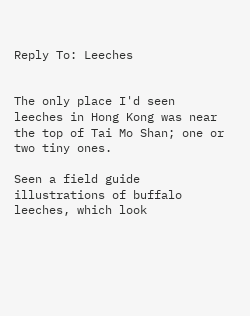Reply To: Leeches


The only place I'd seen leeches in Hong Kong was near the top of Tai Mo Shan; one or two tiny ones.

Seen a field guide illustrations of buffalo leeches, which look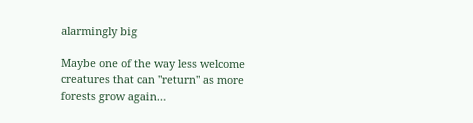alarmingly big

Maybe one of the way less welcome creatures that can "return" as more forests grow again…